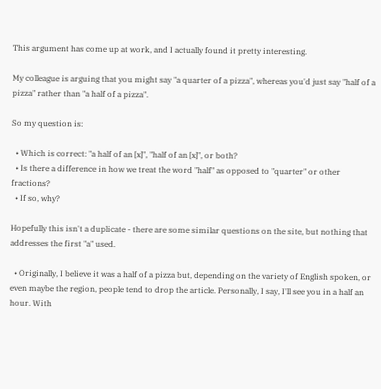This argument has come up at work, and I actually found it pretty interesting.

My colleague is arguing that you might say "a quarter of a pizza", whereas you'd just say "half of a pizza" rather than "a half of a pizza".

So my question is:

  • Which is correct: "a half of an [x]", "half of an [x]", or both?
  • Is there a difference in how we treat the word "half" as opposed to "quarter" or other fractions?
  • If so, why?

Hopefully this isn't a duplicate - there are some similar questions on the site, but nothing that addresses the first "a" used.

  • Originally, I believe it was a half of a pizza but, depending on the variety of English spoken, or even maybe the region, people tend to drop the article. Personally, I say, I'll see you in a half an hour. With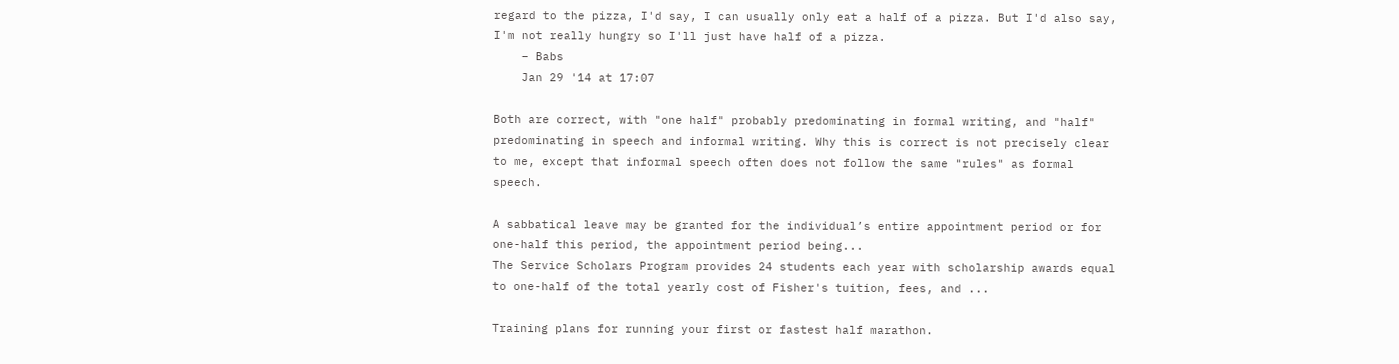regard to the pizza, I'd say, I can usually only eat a half of a pizza. But I'd also say, I'm not really hungry so I'll just have half of a pizza.
    – Babs
    Jan 29 '14 at 17:07

Both are correct, with "one half" probably predominating in formal writing, and "half" predominating in speech and informal writing. Why this is correct is not precisely clear to me, except that informal speech often does not follow the same "rules" as formal speech.

A sabbatical leave may be granted for the individual’s entire appointment period or for one-half this period, the appointment period being...
The Service Scholars Program provides 24 students each year with scholarship awards equal to one-half of the total yearly cost of Fisher's tuition, fees, and ...

Training plans for running your first or fastest half marathon.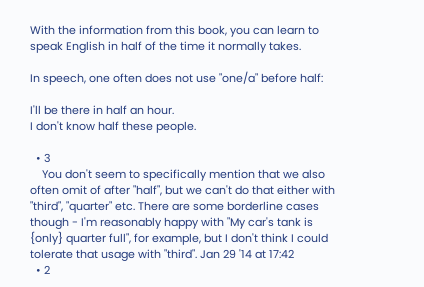With the information from this book, you can learn to speak English in half of the time it normally takes.

In speech, one often does not use "one/a" before half:

I'll be there in half an hour.
I don't know half these people.

  • 3
    You don't seem to specifically mention that we also often omit of after "half", but we can't do that either with "third", "quarter" etc. There are some borderline cases though - I'm reasonably happy with "My car's tank is {only} quarter full", for example, but I don't think I could tolerate that usage with "third". Jan 29 '14 at 17:42
  • 2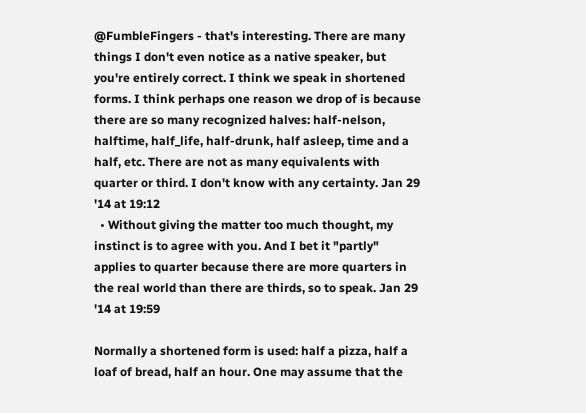@FumbleFingers - that's interesting. There are many things I don't even notice as a native speaker, but you're entirely correct. I think we speak in shortened forms. I think perhaps one reason we drop of is because there are so many recognized halves: half-nelson, halftime, half_life, half-drunk, half asleep, time and a half, etc. There are not as many equivalents with quarter or third. I don't know with any certainty. Jan 29 '14 at 19:12
  • Without giving the matter too much thought, my instinct is to agree with you. And I bet it "partly" applies to quarter because there are more quarters in the real world than there are thirds, so to speak. Jan 29 '14 at 19:59

Normally a shortened form is used: half a pizza, half a loaf of bread, half an hour. One may assume that the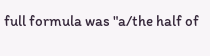full formula was "a/the half of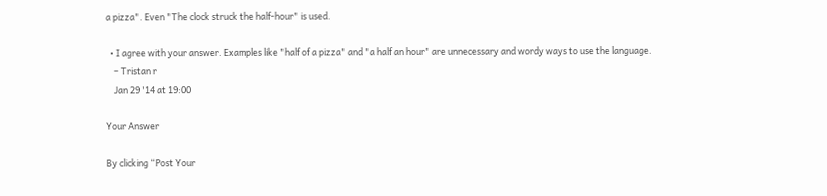a pizza". Even "The clock struck the half-hour" is used.

  • I agree with your answer. Examples like "half of a pizza" and "a half an hour" are unnecessary and wordy ways to use the language.
    – Tristan r
    Jan 29 '14 at 19:00

Your Answer

By clicking “Post Your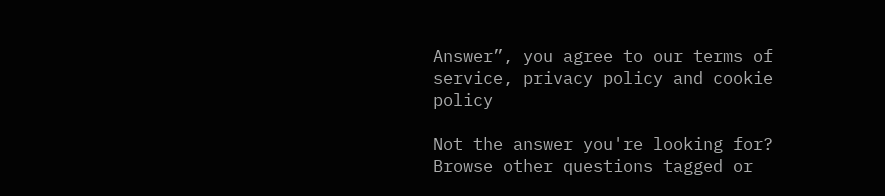Answer”, you agree to our terms of service, privacy policy and cookie policy

Not the answer you're looking for? Browse other questions tagged or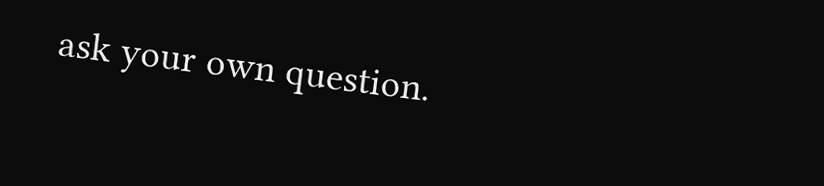ask your own question.